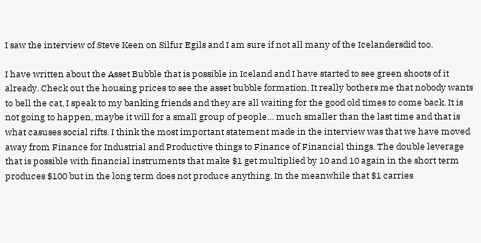I saw the interview of Steve Keen on Silfur Egils and I am sure if not all many of the Icelandersdid too.

I have written about the Asset Bubble that is possible in Iceland and I have started to see green shoots of it already. Check out the housing prices to see the asset bubble formation. It really bothers me that nobody wants to bell the cat, I speak to my banking friends and they are all waiting for the good old times to come back. It is not going to happen, maybe it will for a small group of people… much smaller than the last time and that is what casuses social rifts. I think the most important statement made in the interview was that we have moved away from Finance for Industrial and Productive things to Finance of Financial things. The double leverage that is possible with financial instruments that make $1 get multiplied by 10 and 10 again in the short term produces $100 but in the long term does not produce anything. In the meanwhile that $1 carries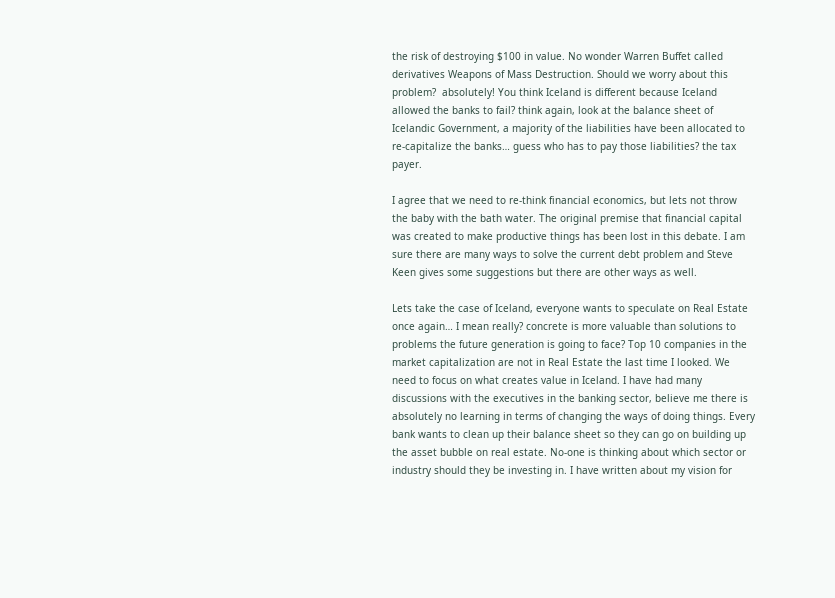the risk of destroying $100 in value. No wonder Warren Buffet called derivatives Weapons of Mass Destruction. Should we worry about this problem?  absolutely! You think Iceland is different because Iceland allowed the banks to fail? think again, look at the balance sheet of Icelandic Government, a majority of the liabilities have been allocated to re-capitalize the banks… guess who has to pay those liabilities? the tax payer.

I agree that we need to re-think financial economics, but lets not throw the baby with the bath water. The original premise that financial capital was created to make productive things has been lost in this debate. I am sure there are many ways to solve the current debt problem and Steve Keen gives some suggestions but there are other ways as well.

Lets take the case of Iceland, everyone wants to speculate on Real Estate once again… I mean really? concrete is more valuable than solutions to problems the future generation is going to face? Top 10 companies in the market capitalization are not in Real Estate the last time I looked. We need to focus on what creates value in Iceland. I have had many discussions with the executives in the banking sector, believe me there is absolutely no learning in terms of changing the ways of doing things. Every bank wants to clean up their balance sheet so they can go on building up the asset bubble on real estate. No-one is thinking about which sector or industry should they be investing in. I have written about my vision for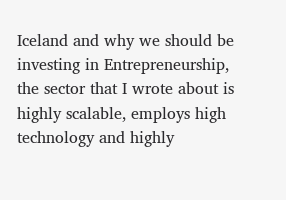Iceland and why we should be investing in Entrepreneurship, the sector that I wrote about is highly scalable, employs high technology and highly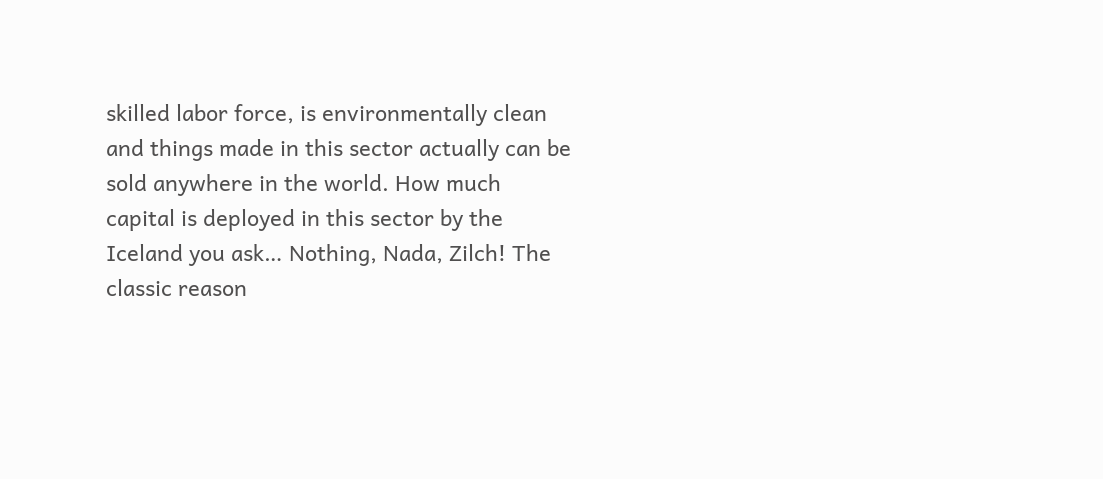skilled labor force, is environmentally clean and things made in this sector actually can be sold anywhere in the world. How much capital is deployed in this sector by the Iceland you ask… Nothing, Nada, Zilch! The classic reason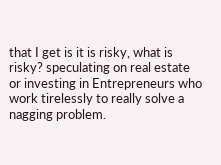that I get is it is risky, what is risky? speculating on real estate or investing in Entrepreneurs who work tirelessly to really solve a nagging problem.